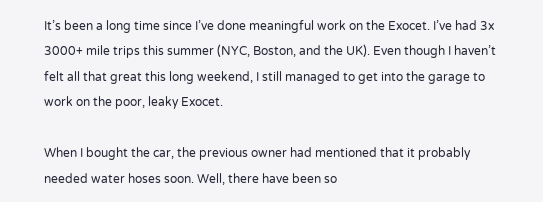It’s been a long time since I’ve done meaningful work on the Exocet. I’ve had 3x 3000+ mile trips this summer (NYC, Boston, and the UK). Even though I haven’t felt all that great this long weekend, I still managed to get into the garage to work on the poor, leaky Exocet.

When I bought the car, the previous owner had mentioned that it probably needed water hoses soon. Well, there have been so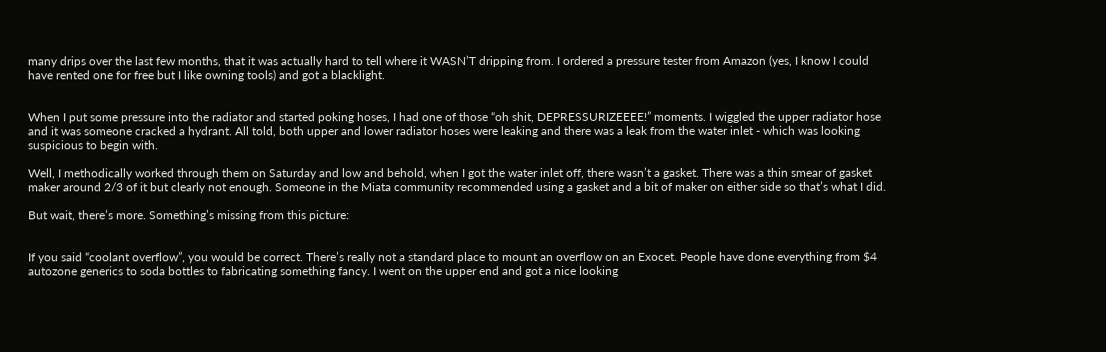many drips over the last few months, that it was actually hard to tell where it WASN’T dripping from. I ordered a pressure tester from Amazon (yes, I know I could have rented one for free but I like owning tools) and got a blacklight.


When I put some pressure into the radiator and started poking hoses, I had one of those “oh shit, DEPRESSURIZEEEE!” moments. I wiggled the upper radiator hose and it was someone cracked a hydrant. All told, both upper and lower radiator hoses were leaking and there was a leak from the water inlet - which was looking suspicious to begin with.

Well, I methodically worked through them on Saturday and low and behold, when I got the water inlet off, there wasn’t a gasket. There was a thin smear of gasket maker around 2/3 of it but clearly not enough. Someone in the Miata community recommended using a gasket and a bit of maker on either side so that’s what I did.

But wait, there’s more. Something’s missing from this picture:


If you said “coolant overflow”, you would be correct. There’s really not a standard place to mount an overflow on an Exocet. People have done everything from $4 autozone generics to soda bottles to fabricating something fancy. I went on the upper end and got a nice looking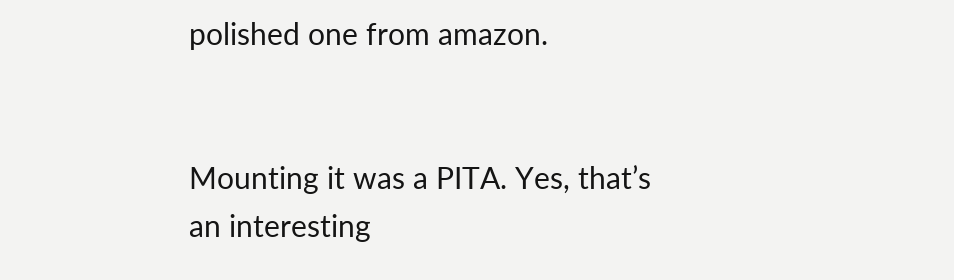polished one from amazon.


Mounting it was a PITA. Yes, that’s an interesting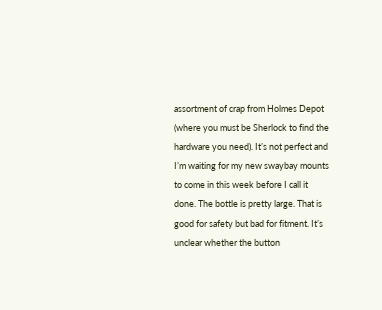assortment of crap from Holmes Depot (where you must be Sherlock to find the hardware you need). It’s not perfect and I’m waiting for my new swaybay mounts to come in this week before I call it done. The bottle is pretty large. That is good for safety but bad for fitment. It’s unclear whether the button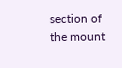section of the mount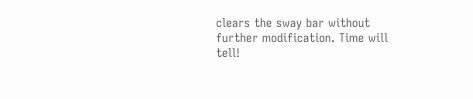clears the sway bar without further modification. Time will tell!